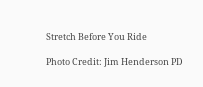Stretch Before You Ride

Photo Credit: Jim Henderson PD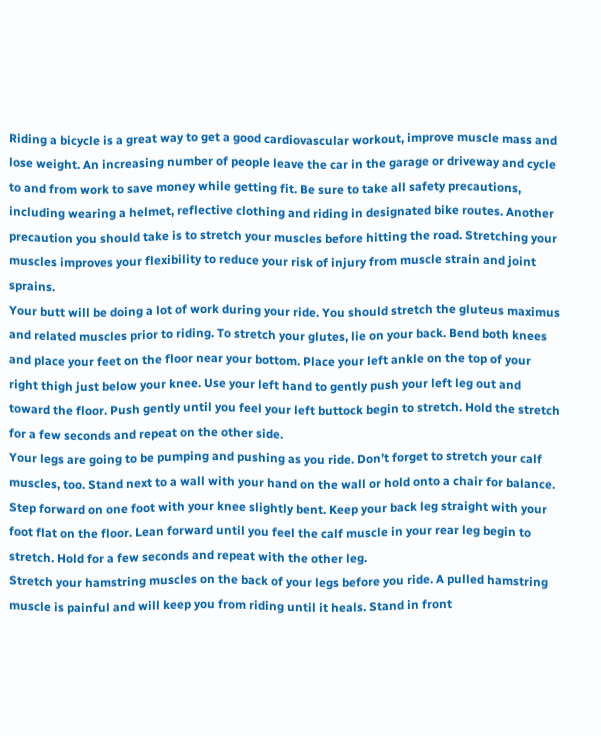Riding a bicycle is a great way to get a good cardiovascular workout, improve muscle mass and lose weight. An increasing number of people leave the car in the garage or driveway and cycle to and from work to save money while getting fit. Be sure to take all safety precautions, including wearing a helmet, reflective clothing and riding in designated bike routes. Another precaution you should take is to stretch your muscles before hitting the road. Stretching your muscles improves your flexibility to reduce your risk of injury from muscle strain and joint sprains.
Your butt will be doing a lot of work during your ride. You should stretch the gluteus maximus and related muscles prior to riding. To stretch your glutes, lie on your back. Bend both knees and place your feet on the floor near your bottom. Place your left ankle on the top of your right thigh just below your knee. Use your left hand to gently push your left leg out and toward the floor. Push gently until you feel your left buttock begin to stretch. Hold the stretch for a few seconds and repeat on the other side.
Your legs are going to be pumping and pushing as you ride. Don’t forget to stretch your calf muscles, too. Stand next to a wall with your hand on the wall or hold onto a chair for balance. Step forward on one foot with your knee slightly bent. Keep your back leg straight with your foot flat on the floor. Lean forward until you feel the calf muscle in your rear leg begin to stretch. Hold for a few seconds and repeat with the other leg.
Stretch your hamstring muscles on the back of your legs before you ride. A pulled hamstring muscle is painful and will keep you from riding until it heals. Stand in front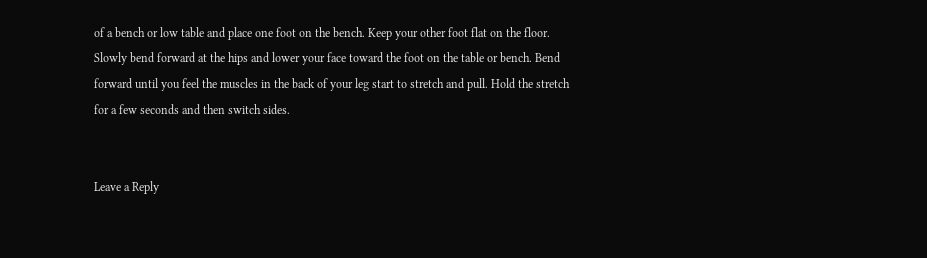of a bench or low table and place one foot on the bench. Keep your other foot flat on the floor. Slowly bend forward at the hips and lower your face toward the foot on the table or bench. Bend forward until you feel the muscles in the back of your leg start to stretch and pull. Hold the stretch for a few seconds and then switch sides.


Leave a Reply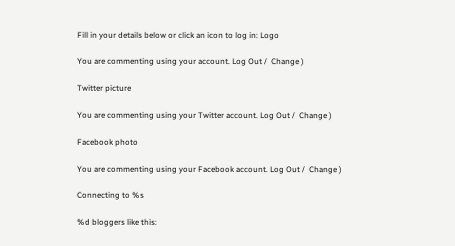Fill in your details below or click an icon to log in: Logo

You are commenting using your account. Log Out /  Change )

Twitter picture

You are commenting using your Twitter account. Log Out /  Change )

Facebook photo

You are commenting using your Facebook account. Log Out /  Change )

Connecting to %s

%d bloggers like this: